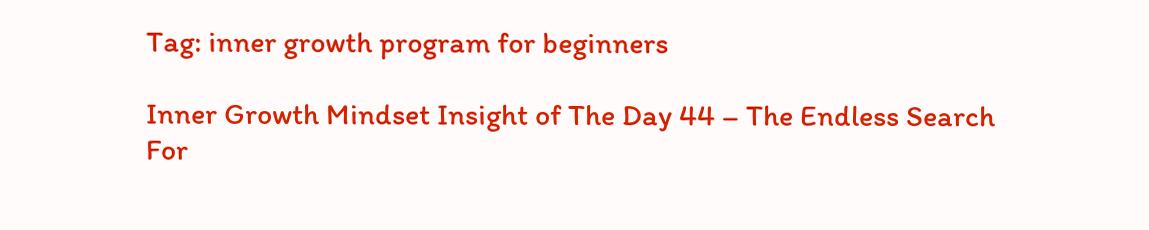Tag: inner growth program for beginners

Inner Growth Mindset Insight of The Day 44 – The Endless Search For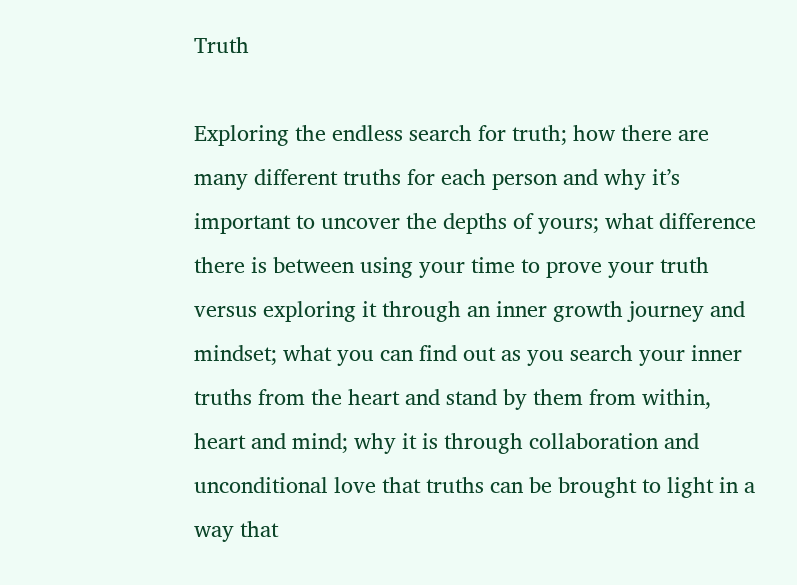Truth

Exploring the endless search for truth; how there are many different truths for each person and why it’s important to uncover the depths of yours; what difference there is between using your time to prove your truth versus exploring it through an inner growth journey and mindset; what you can find out as you search your inner truths from the heart and stand by them from within, heart and mind; why it is through collaboration and unconditional love that truths can be brought to light in a way that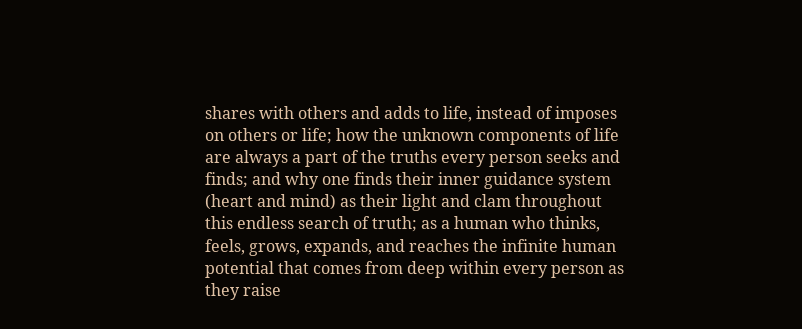shares with others and adds to life, instead of imposes on others or life; how the unknown components of life are always a part of the truths every person seeks and finds; and why one finds their inner guidance system (heart and mind) as their light and clam throughout this endless search of truth; as a human who thinks, feels, grows, expands, and reaches the infinite human potential that comes from deep within every person as they raise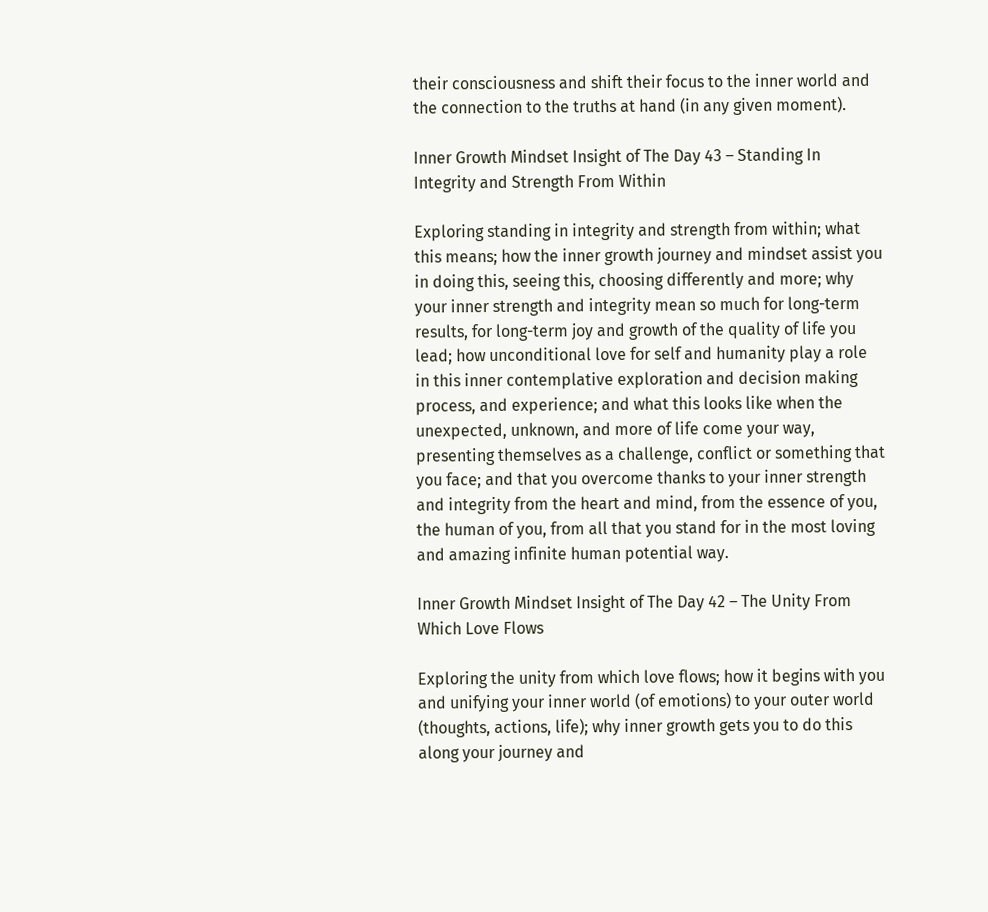their consciousness and shift their focus to the inner world and the connection to the truths at hand (in any given moment).

Inner Growth Mindset Insight of The Day 43 – Standing In Integrity and Strength From Within

Exploring standing in integrity and strength from within; what this means; how the inner growth journey and mindset assist you in doing this, seeing this, choosing differently and more; why your inner strength and integrity mean so much for long-term results, for long-term joy and growth of the quality of life you lead; how unconditional love for self and humanity play a role in this inner contemplative exploration and decision making process, and experience; and what this looks like when the unexpected, unknown, and more of life come your way, presenting themselves as a challenge, conflict or something that you face; and that you overcome thanks to your inner strength and integrity from the heart and mind, from the essence of you, the human of you, from all that you stand for in the most loving and amazing infinite human potential way.

Inner Growth Mindset Insight of The Day 42 – The Unity From Which Love Flows

Exploring the unity from which love flows; how it begins with you and unifying your inner world (of emotions) to your outer world (thoughts, actions, life); why inner growth gets you to do this along your journey and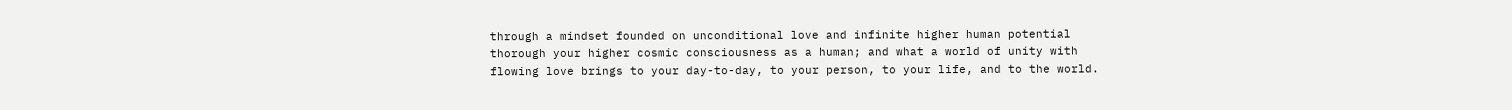through a mindset founded on unconditional love and infinite higher human potential thorough your higher cosmic consciousness as a human; and what a world of unity with flowing love brings to your day-to-day, to your person, to your life, and to the world.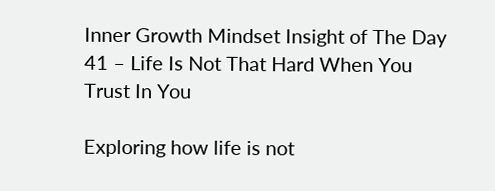Inner Growth Mindset Insight of The Day 41 – Life Is Not That Hard When You Trust In You

Exploring how life is not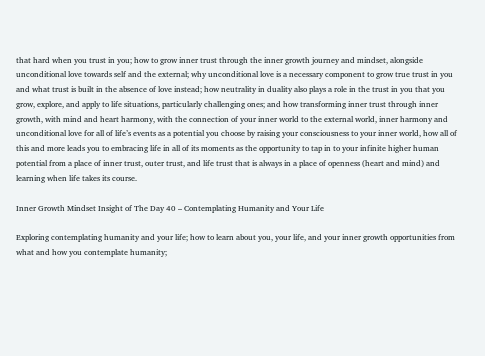that hard when you trust in you; how to grow inner trust through the inner growth journey and mindset, alongside unconditional love towards self and the external; why unconditional love is a necessary component to grow true trust in you and what trust is built in the absence of love instead; how neutrality in duality also plays a role in the trust in you that you grow, explore, and apply to life situations, particularly challenging ones; and how transforming inner trust through inner growth, with mind and heart harmony, with the connection of your inner world to the external world, inner harmony and unconditional love for all of life’s events as a potential you choose by raising your consciousness to your inner world, how all of this and more leads you to embracing life in all of its moments as the opportunity to tap in to your infinite higher human potential from a place of inner trust, outer trust, and life trust that is always in a place of openness (heart and mind) and learning when life takes its course.

Inner Growth Mindset Insight of The Day 40 – Contemplating Humanity and Your Life

Exploring contemplating humanity and your life; how to learn about you, your life, and your inner growth opportunities from what and how you contemplate humanity;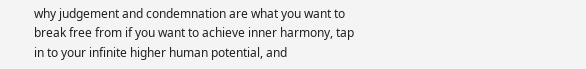why judgement and condemnation are what you want to break free from if you want to achieve inner harmony, tap in to your infinite higher human potential, and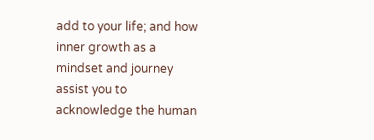add to your life; and how inner growth as a mindset and journey assist you to acknowledge the human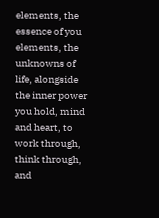elements, the essence of you elements, the unknowns of life, alongside the inner power you hold, mind and heart, to work through, think through, and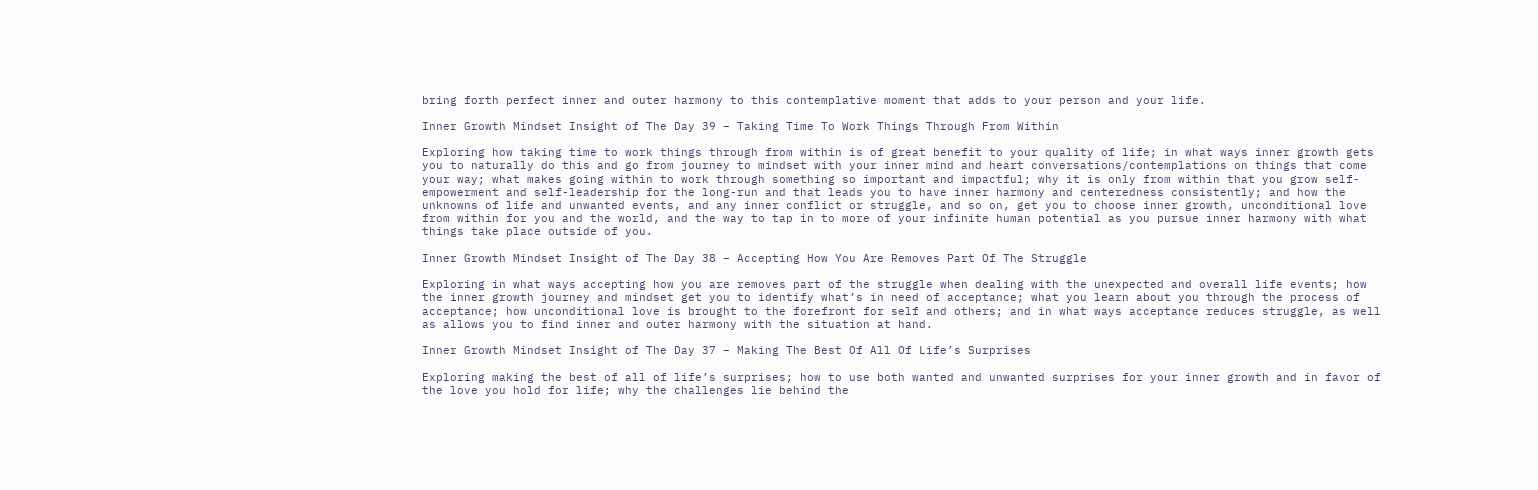bring forth perfect inner and outer harmony to this contemplative moment that adds to your person and your life.

Inner Growth Mindset Insight of The Day 39 – Taking Time To Work Things Through From Within

Exploring how taking time to work things through from within is of great benefit to your quality of life; in what ways inner growth gets you to naturally do this and go from journey to mindset with your inner mind and heart conversations/contemplations on things that come your way; what makes going within to work through something so important and impactful; why it is only from within that you grow self-empowerment and self-leadership for the long-run and that leads you to have inner harmony and centeredness consistently; and how the unknowns of life and unwanted events, and any inner conflict or struggle, and so on, get you to choose inner growth, unconditional love from within for you and the world, and the way to tap in to more of your infinite human potential as you pursue inner harmony with what things take place outside of you.

Inner Growth Mindset Insight of The Day 38 – Accepting How You Are Removes Part Of The Struggle

Exploring in what ways accepting how you are removes part of the struggle when dealing with the unexpected and overall life events; how the inner growth journey and mindset get you to identify what’s in need of acceptance; what you learn about you through the process of acceptance; how unconditional love is brought to the forefront for self and others; and in what ways acceptance reduces struggle, as well as allows you to find inner and outer harmony with the situation at hand.

Inner Growth Mindset Insight of The Day 37 – Making The Best Of All Of Life’s Surprises

Exploring making the best of all of life’s surprises; how to use both wanted and unwanted surprises for your inner growth and in favor of the love you hold for life; why the challenges lie behind the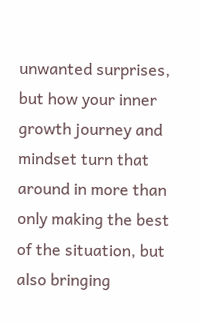unwanted surprises, but how your inner growth journey and mindset turn that around in more than only making the best of the situation, but also bringing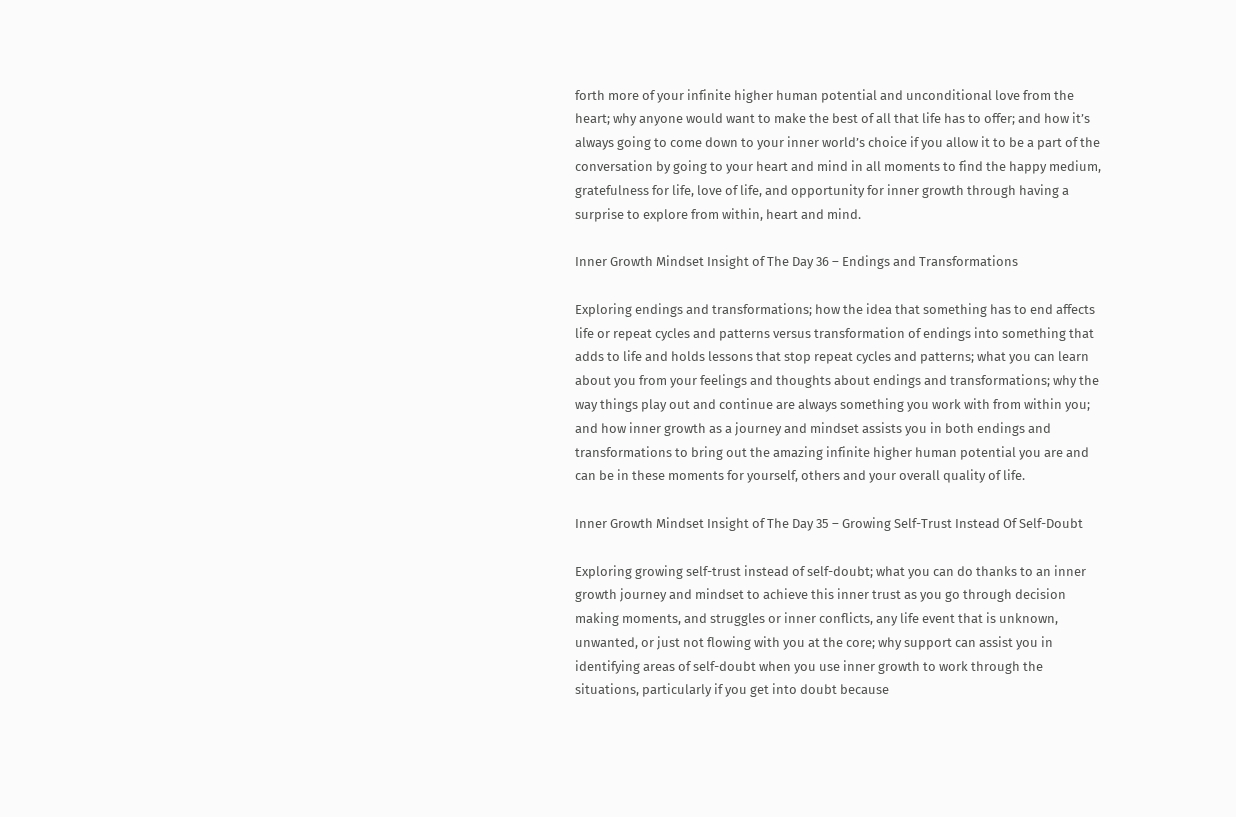forth more of your infinite higher human potential and unconditional love from the heart; why anyone would want to make the best of all that life has to offer; and how it’s always going to come down to your inner world’s choice if you allow it to be a part of the conversation by going to your heart and mind in all moments to find the happy medium, gratefulness for life, love of life, and opportunity for inner growth through having a surprise to explore from within, heart and mind.

Inner Growth Mindset Insight of The Day 36 – Endings and Transformations

Exploring endings and transformations; how the idea that something has to end affects life or repeat cycles and patterns versus transformation of endings into something that adds to life and holds lessons that stop repeat cycles and patterns; what you can learn about you from your feelings and thoughts about endings and transformations; why the way things play out and continue are always something you work with from within you; and how inner growth as a journey and mindset assists you in both endings and transformations to bring out the amazing infinite higher human potential you are and can be in these moments for yourself, others and your overall quality of life.

Inner Growth Mindset Insight of The Day 35 – Growing Self-Trust Instead Of Self-Doubt

Exploring growing self-trust instead of self-doubt; what you can do thanks to an inner growth journey and mindset to achieve this inner trust as you go through decision making moments, and struggles or inner conflicts, any life event that is unknown, unwanted, or just not flowing with you at the core; why support can assist you in identifying areas of self-doubt when you use inner growth to work through the situations, particularly if you get into doubt because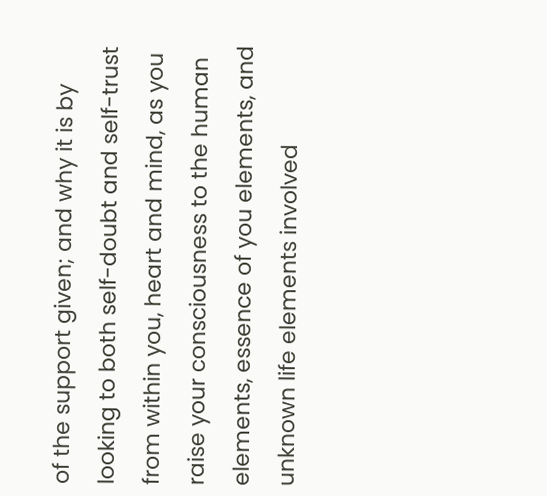of the support given; and why it is by looking to both self-doubt and self-trust from within you, heart and mind, as you raise your consciousness to the human elements, essence of you elements, and unknown life elements involved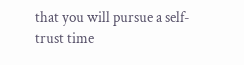that you will pursue a self-trust time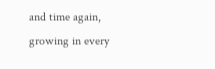and time again, growing in every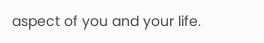aspect of you and your life.